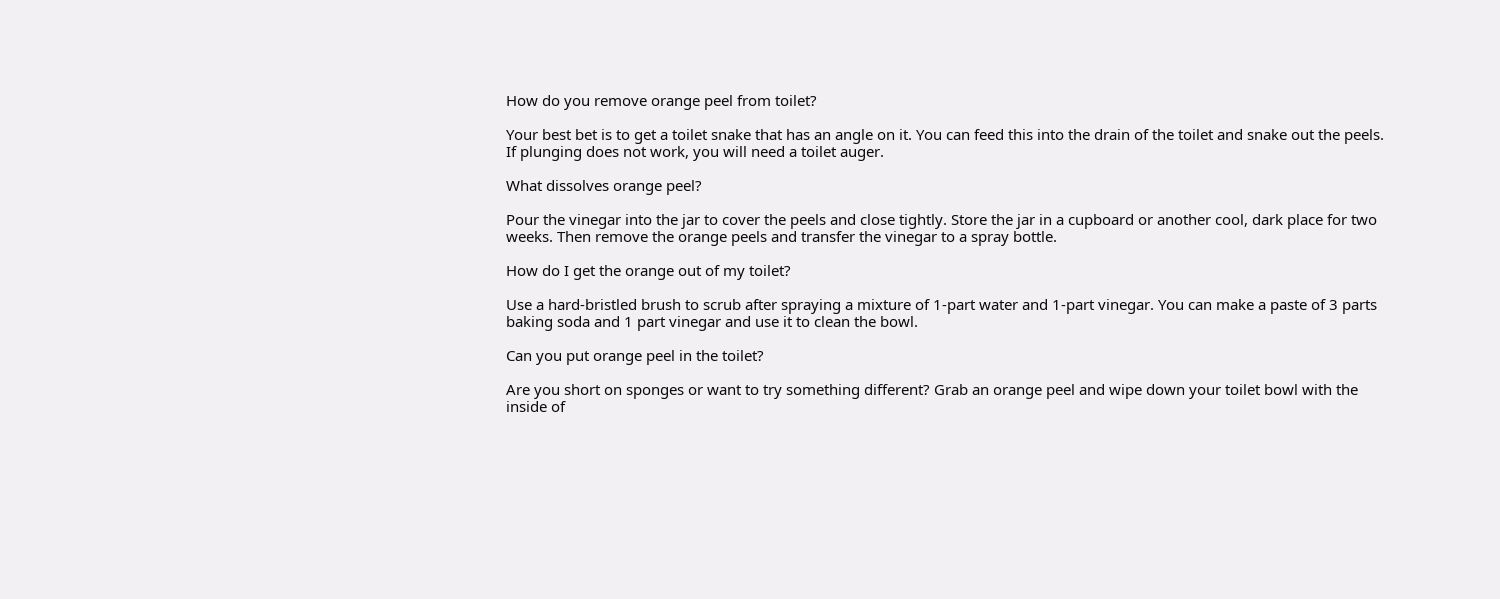How do you remove orange peel from toilet?

Your best bet is to get a toilet snake that has an angle on it. You can feed this into the drain of the toilet and snake out the peels. If plunging does not work, you will need a toilet auger.

What dissolves orange peel?

Pour the vinegar into the jar to cover the peels and close tightly. Store the jar in a cupboard or another cool, dark place for two weeks. Then remove the orange peels and transfer the vinegar to a spray bottle.

How do I get the orange out of my toilet?

Use a hard-bristled brush to scrub after spraying a mixture of 1-part water and 1-part vinegar. You can make a paste of 3 parts baking soda and 1 part vinegar and use it to clean the bowl.

Can you put orange peel in the toilet?

Are you short on sponges or want to try something different? Grab an orange peel and wipe down your toilet bowl with the inside of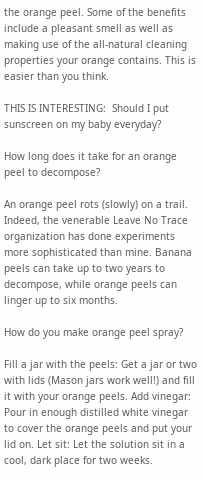the orange peel. Some of the benefits include a pleasant smell as well as making use of the all-natural cleaning properties your orange contains. This is easier than you think.

THIS IS INTERESTING:  Should I put sunscreen on my baby everyday?

How long does it take for an orange peel to decompose?

An orange peel rots (slowly) on a trail. Indeed, the venerable Leave No Trace organization has done experiments more sophisticated than mine. Banana peels can take up to two years to decompose, while orange peels can linger up to six months.

How do you make orange peel spray?

Fill a jar with the peels: Get a jar or two with lids (Mason jars work well!) and fill it with your orange peels. Add vinegar: Pour in enough distilled white vinegar to cover the orange peels and put your lid on. Let sit: Let the solution sit in a cool, dark place for two weeks.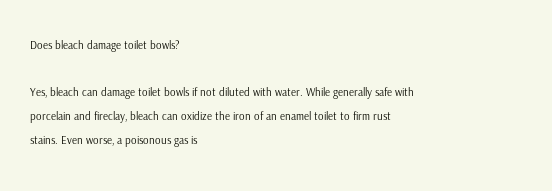Does bleach damage toilet bowls?

Yes, bleach can damage toilet bowls if not diluted with water. While generally safe with porcelain and fireclay, bleach can oxidize the iron of an enamel toilet to firm rust stains. Even worse, a poisonous gas is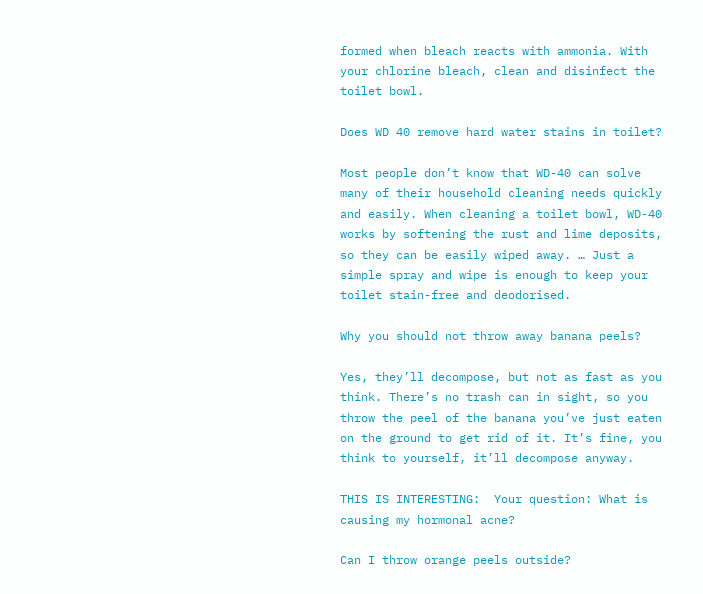formed when bleach reacts with ammonia. With your chlorine bleach, clean and disinfect the toilet bowl.

Does WD 40 remove hard water stains in toilet?

Most people don’t know that WD-40 can solve many of their household cleaning needs quickly and easily. When cleaning a toilet bowl, WD-40 works by softening the rust and lime deposits, so they can be easily wiped away. … Just a simple spray and wipe is enough to keep your toilet stain-free and deodorised.

Why you should not throw away banana peels?

Yes, they’ll decompose, but not as fast as you think. There’s no trash can in sight, so you throw the peel of the banana you’ve just eaten on the ground to get rid of it. It’s fine, you think to yourself, it’ll decompose anyway.

THIS IS INTERESTING:  Your question: What is causing my hormonal acne?

Can I throw orange peels outside?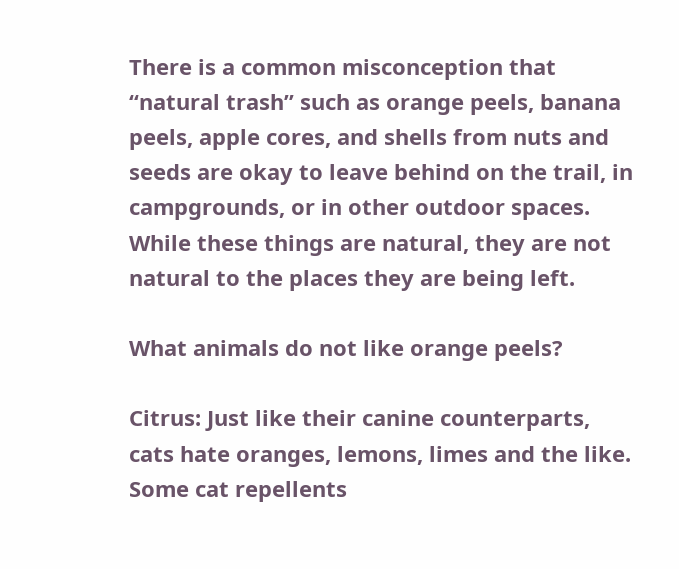There is a common misconception that “natural trash” such as orange peels, banana peels, apple cores, and shells from nuts and seeds are okay to leave behind on the trail, in campgrounds, or in other outdoor spaces. While these things are natural, they are not natural to the places they are being left.

What animals do not like orange peels?

Citrus: Just like their canine counterparts, cats hate oranges, lemons, limes and the like. Some cat repellents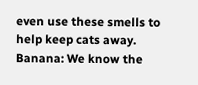even use these smells to help keep cats away. Banana: We know the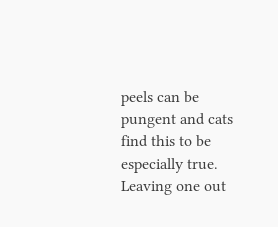peels can be pungent and cats find this to be especially true. Leaving one out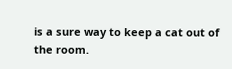is a sure way to keep a cat out of the room.